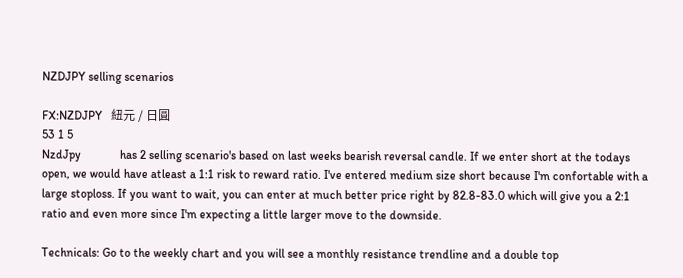NZDJPY selling scenarios

FX:NZDJPY   紐元 / 日圓
53 1 5
NzdJpy             has 2 selling scenario's based on last weeks bearish reversal candle. If we enter short at the todays             open, we would have atleast a 1:1 risk to reward ratio. I've entered medium size short because I'm confortable with a large stoploss. If you want to wait, you can enter at much better price right by 82.8-83.0 which will give you a 2:1 ratio and even more since I'm expecting a little larger move to the downside.

Technicals: Go to the weekly chart and you will see a monthly resistance trendline and a double top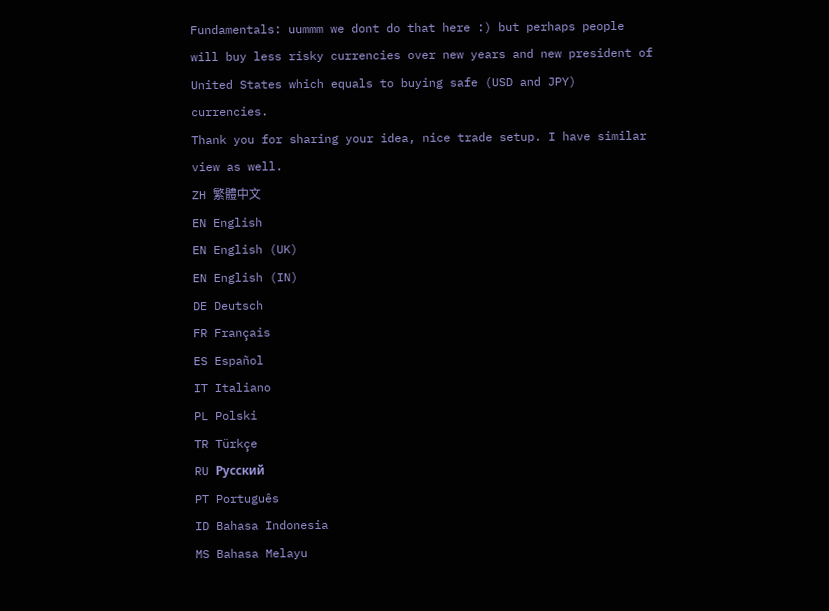Fundamentals: uummm we dont do that here :) but perhaps people will buy less risky currencies over new years and new president of United States which equals to buying safe (USD and JPY) currencies.
Thank you for sharing your idea, nice trade setup. I have similar view as well.
ZH 繁體中文
EN English
EN English (UK)
EN English (IN)
DE Deutsch
FR Français
ES Español
IT Italiano
PL Polski
TR Türkçe
RU Русский
PT Português
ID Bahasa Indonesia
MS Bahasa Melayu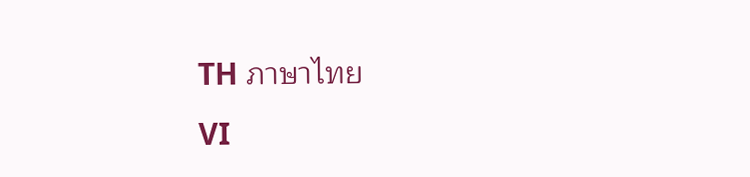TH ภาษาไทย
VI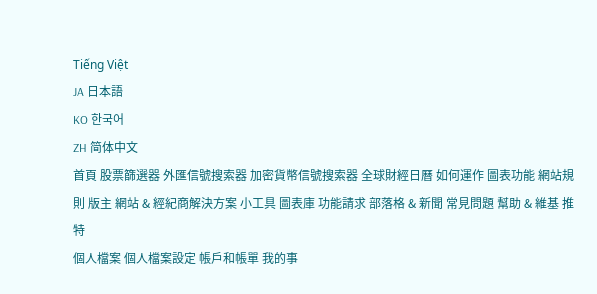Tiếng Việt
JA 日本語
KO 한국어
ZH 简体中文
首頁 股票篩選器 外匯信號搜索器 加密貨幣信號搜索器 全球財經日曆 如何運作 圖表功能 網站規則 版主 網站 & 經紀商解決方案 小工具 圖表庫 功能請求 部落格 & 新聞 常見問題 幫助 & 維基 推特
個人檔案 個人檔案設定 帳戶和帳單 我的事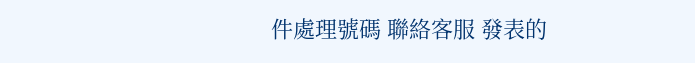件處理號碼 聯絡客服 發表的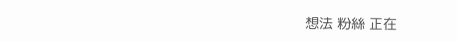想法 粉絲 正在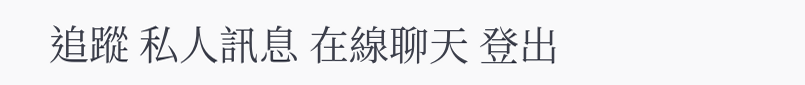追蹤 私人訊息 在線聊天 登出